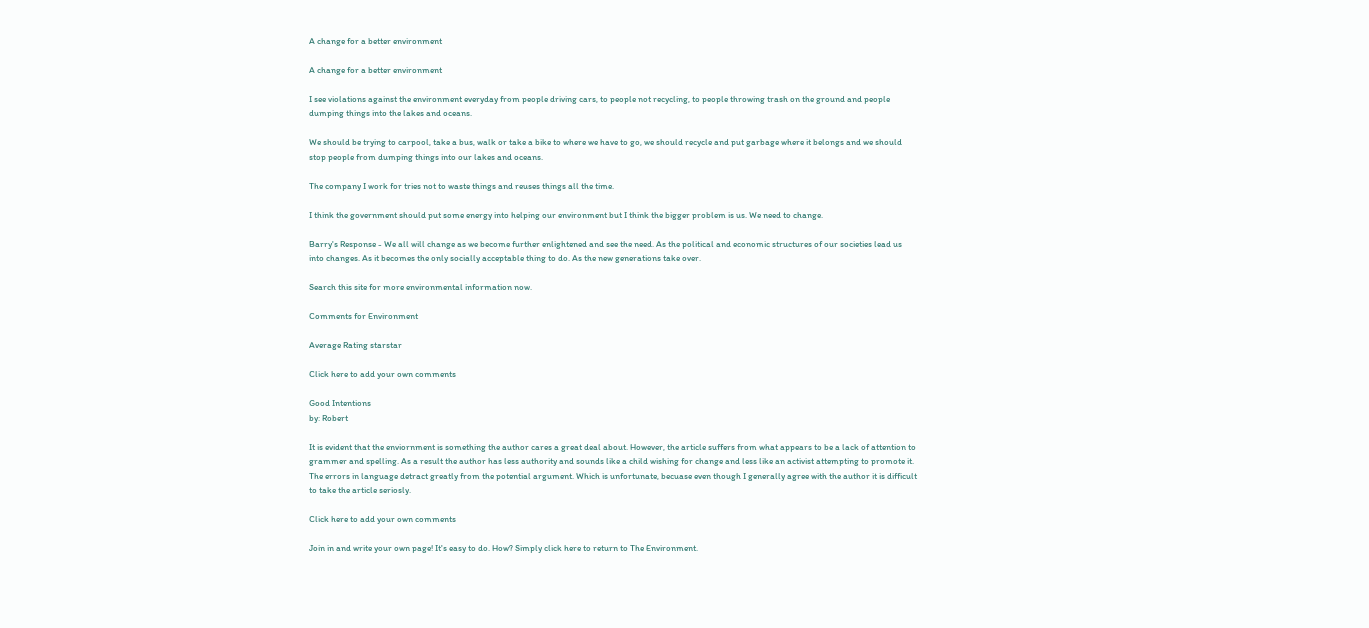A change for a better environment

A change for a better environment

I see violations against the environment everyday from people driving cars, to people not recycling, to people throwing trash on the ground and people dumping things into the lakes and oceans.

We should be trying to carpool, take a bus, walk or take a bike to where we have to go, we should recycle and put garbage where it belongs and we should stop people from dumping things into our lakes and oceans.

The company I work for tries not to waste things and reuses things all the time.

I think the government should put some energy into helping our environment but I think the bigger problem is us. We need to change.

Barry's Response - We all will change as we become further enlightened and see the need. As the political and economic structures of our societies lead us into changes. As it becomes the only socially acceptable thing to do. As the new generations take over.

Search this site for more environmental information now.

Comments for Environment

Average Rating starstar

Click here to add your own comments

Good Intentions
by: Robert

It is evident that the enviornment is something the author cares a great deal about. However, the article suffers from what appears to be a lack of attention to grammer and spelling. As a result the author has less authority and sounds like a child wishing for change and less like an activist attempting to promote it. The errors in language detract greatly from the potential argument. Which is unfortunate, becuase even though I generally agree with the author it is difficult to take the article seriosly.

Click here to add your own comments

Join in and write your own page! It's easy to do. How? Simply click here to return to The Environment.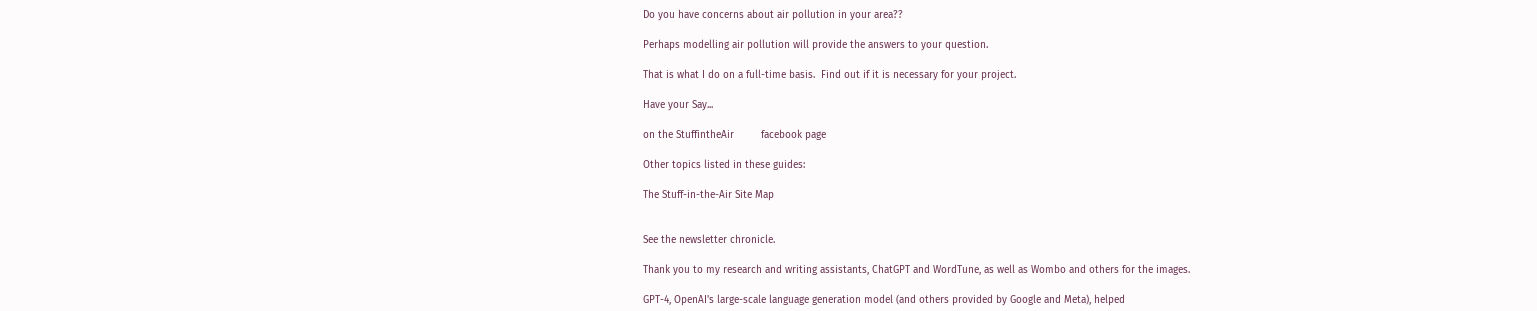Do you have concerns about air pollution in your area??

Perhaps modelling air pollution will provide the answers to your question.

That is what I do on a full-time basis.  Find out if it is necessary for your project.

Have your Say...

on the StuffintheAir         facebook page

Other topics listed in these guides:

The Stuff-in-the-Air Site Map


See the newsletter chronicle.

Thank you to my research and writing assistants, ChatGPT and WordTune, as well as Wombo and others for the images.

GPT-4, OpenAI's large-scale language generation model (and others provided by Google and Meta), helped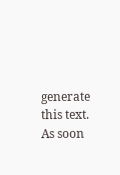generate this text.  As soon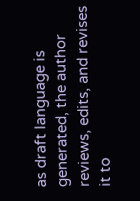as draft language is generated, the author reviews, edits, and revises it to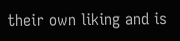their own liking and is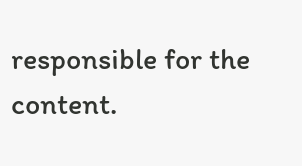responsible for the content.